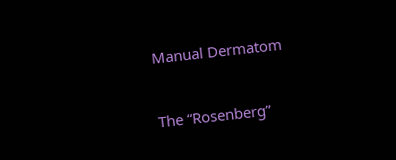Manual Dermatom


The “Rosenberg”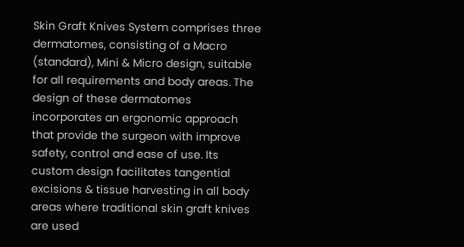Skin Graft Knives System comprises three dermatomes, consisting of a Macro (standard), Mini & Micro design, suitable for all requirements and body areas. The design of these dermatomes incorporates an ergonomic approach that provide the surgeon with improve safety, control and ease of use. Its custom design facilitates tangential excisions & tissue harvesting in all body areas where traditional skin graft knives are used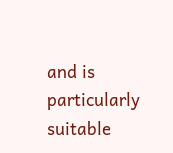and is particularly suitable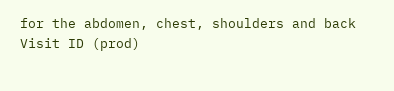for the abdomen, chest, shoulders and back
Visit ID (prod)